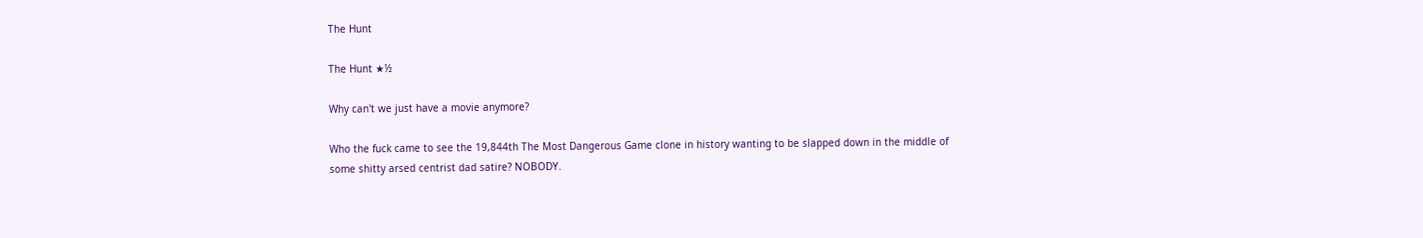The Hunt

The Hunt ★½

Why can't we just have a movie anymore?

Who the fuck came to see the 19,844th The Most Dangerous Game clone in history wanting to be slapped down in the middle of some shitty arsed centrist dad satire? NOBODY.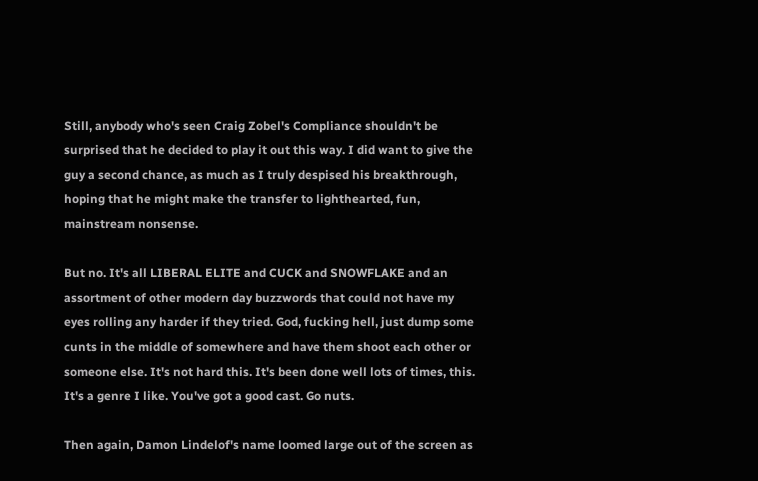Still, anybody who's seen Craig Zobel's Compliance shouldn't be surprised that he decided to play it out this way. I did want to give the guy a second chance, as much as I truly despised his breakthrough, hoping that he might make the transfer to lighthearted, fun, mainstream nonsense.

But no. It's all LIBERAL ELITE and CUCK and SNOWFLAKE and an assortment of other modern day buzzwords that could not have my eyes rolling any harder if they tried. God, fucking hell, just dump some cunts in the middle of somewhere and have them shoot each other or someone else. It's not hard this. It's been done well lots of times, this. It's a genre I like. You've got a good cast. Go nuts.

Then again, Damon Lindelof's name loomed large out of the screen as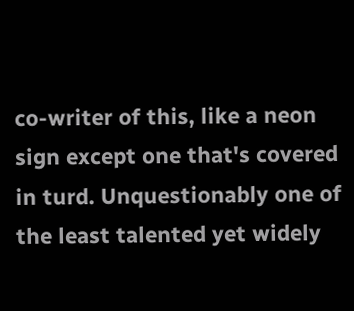co-writer of this, like a neon sign except one that's covered in turd. Unquestionably one of the least talented yet widely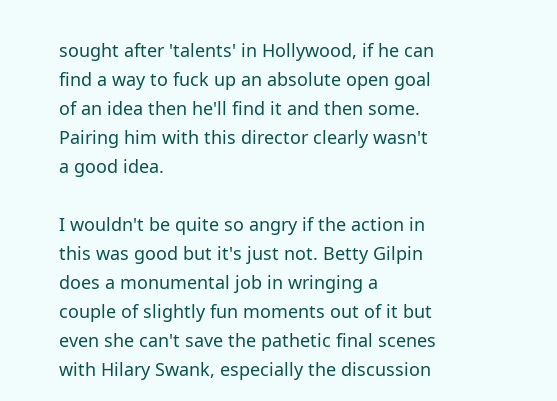sought after 'talents' in Hollywood, if he can find a way to fuck up an absolute open goal of an idea then he'll find it and then some. Pairing him with this director clearly wasn't a good idea.

I wouldn't be quite so angry if the action in this was good but it's just not. Betty Gilpin does a monumental job in wringing a couple of slightly fun moments out of it but even she can't save the pathetic final scenes with Hilary Swank, especially the discussion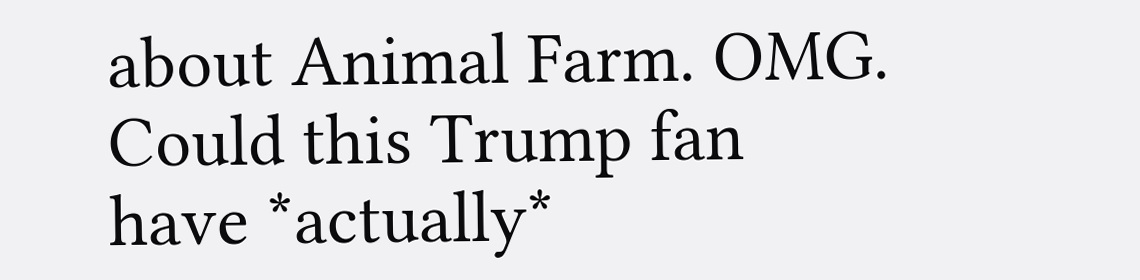about Animal Farm. OMG. Could this Trump fan have *actually*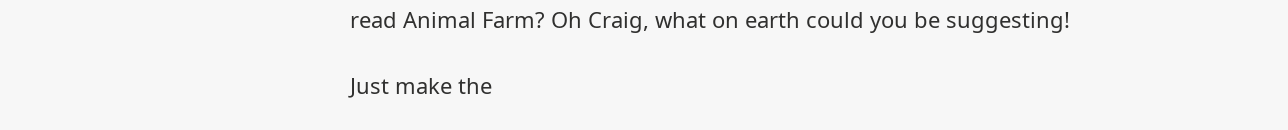read Animal Farm? Oh Craig, what on earth could you be suggesting!

Just make the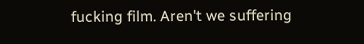fucking film. Aren't we suffering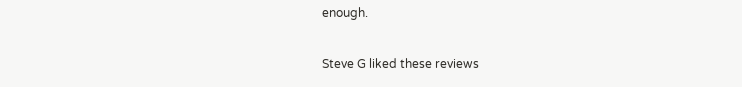enough.

Steve G liked these reviews